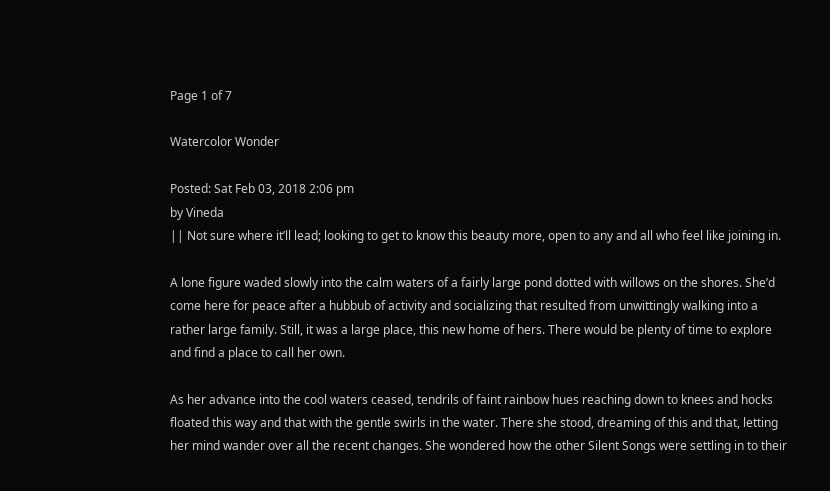Page 1 of 7

Watercolor Wonder

Posted: Sat Feb 03, 2018 2:06 pm
by Vineda
|| Not sure where it’ll lead; looking to get to know this beauty more, open to any and all who feel like joining in.

A lone figure waded slowly into the calm waters of a fairly large pond dotted with willows on the shores. She’d come here for peace after a hubbub of activity and socializing that resulted from unwittingly walking into a rather large family. Still, it was a large place, this new home of hers. There would be plenty of time to explore and find a place to call her own.

As her advance into the cool waters ceased, tendrils of faint rainbow hues reaching down to knees and hocks floated this way and that with the gentle swirls in the water. There she stood, dreaming of this and that, letting her mind wander over all the recent changes. She wondered how the other Silent Songs were settling in to their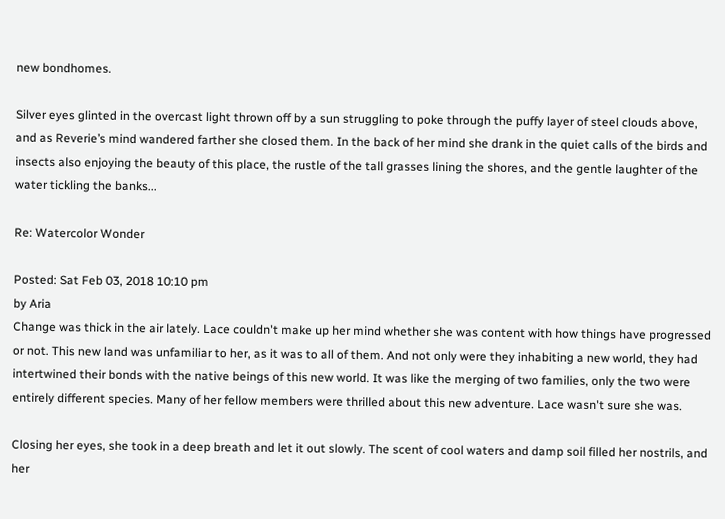new bondhomes.

Silver eyes glinted in the overcast light thrown off by a sun struggling to poke through the puffy layer of steel clouds above, and as Reverie’s mind wandered farther she closed them. In the back of her mind she drank in the quiet calls of the birds and insects also enjoying the beauty of this place, the rustle of the tall grasses lining the shores, and the gentle laughter of the water tickling the banks...

Re: Watercolor Wonder

Posted: Sat Feb 03, 2018 10:10 pm
by Aria
Change was thick in the air lately. Lace couldn't make up her mind whether she was content with how things have progressed or not. This new land was unfamiliar to her, as it was to all of them. And not only were they inhabiting a new world, they had intertwined their bonds with the native beings of this new world. It was like the merging of two families, only the two were entirely different species. Many of her fellow members were thrilled about this new adventure. Lace wasn't sure she was.

Closing her eyes, she took in a deep breath and let it out slowly. The scent of cool waters and damp soil filled her nostrils, and her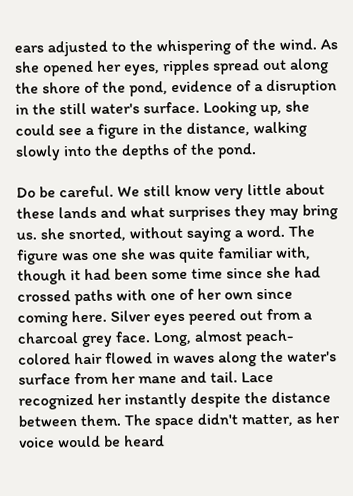ears adjusted to the whispering of the wind. As she opened her eyes, ripples spread out along the shore of the pond, evidence of a disruption in the still water's surface. Looking up, she could see a figure in the distance, walking slowly into the depths of the pond.

Do be careful. We still know very little about these lands and what surprises they may bring us. she snorted, without saying a word. The figure was one she was quite familiar with, though it had been some time since she had crossed paths with one of her own since coming here. Silver eyes peered out from a charcoal grey face. Long, almost peach-colored hair flowed in waves along the water's surface from her mane and tail. Lace recognized her instantly despite the distance between them. The space didn't matter, as her voice would be heard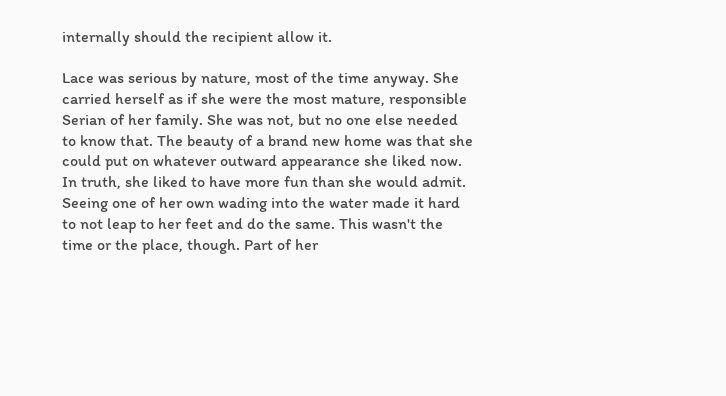internally should the recipient allow it.

Lace was serious by nature, most of the time anyway. She carried herself as if she were the most mature, responsible Serian of her family. She was not, but no one else needed to know that. The beauty of a brand new home was that she could put on whatever outward appearance she liked now. In truth, she liked to have more fun than she would admit. Seeing one of her own wading into the water made it hard to not leap to her feet and do the same. This wasn't the time or the place, though. Part of her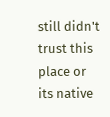still didn't trust this place or its native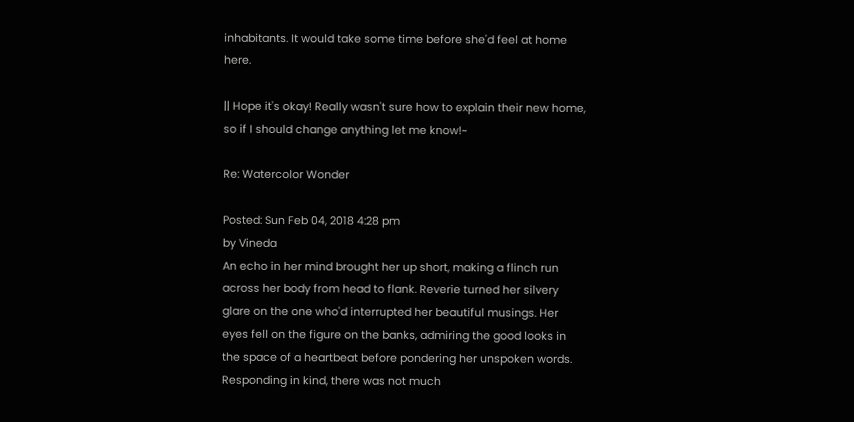inhabitants. It would take some time before she'd feel at home here.

|| Hope it's okay! Really wasn't sure how to explain their new home, so if I should change anything let me know!~

Re: Watercolor Wonder

Posted: Sun Feb 04, 2018 4:28 pm
by Vineda
An echo in her mind brought her up short, making a flinch run across her body from head to flank. Reverie turned her silvery glare on the one who'd interrupted her beautiful musings. Her eyes fell on the figure on the banks, admiring the good looks in the space of a heartbeat before pondering her unspoken words. Responding in kind, there was not much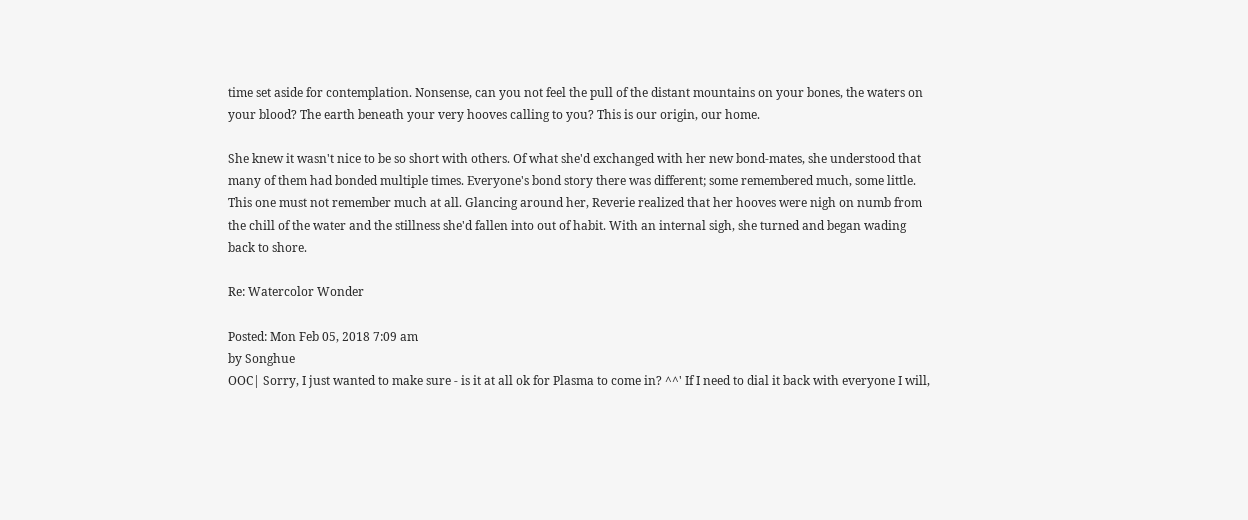time set aside for contemplation. Nonsense, can you not feel the pull of the distant mountains on your bones, the waters on your blood? The earth beneath your very hooves calling to you? This is our origin, our home.

She knew it wasn't nice to be so short with others. Of what she'd exchanged with her new bond-mates, she understood that many of them had bonded multiple times. Everyone's bond story there was different; some remembered much, some little. This one must not remember much at all. Glancing around her, Reverie realized that her hooves were nigh on numb from the chill of the water and the stillness she'd fallen into out of habit. With an internal sigh, she turned and began wading back to shore.

Re: Watercolor Wonder

Posted: Mon Feb 05, 2018 7:09 am
by Songhue
OOC| Sorry, I just wanted to make sure - is it at all ok for Plasma to come in? ^^' If I need to dial it back with everyone I will,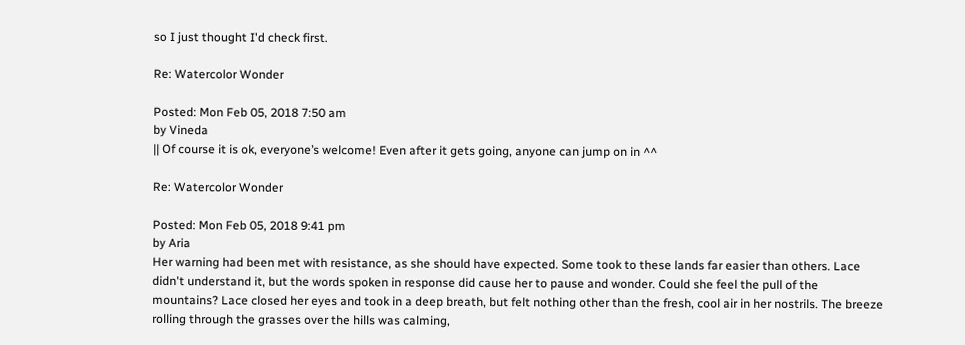so I just thought I'd check first.

Re: Watercolor Wonder

Posted: Mon Feb 05, 2018 7:50 am
by Vineda
|| Of course it is ok, everyone’s welcome! Even after it gets going, anyone can jump on in ^^

Re: Watercolor Wonder

Posted: Mon Feb 05, 2018 9:41 pm
by Aria
Her warning had been met with resistance, as she should have expected. Some took to these lands far easier than others. Lace didn't understand it, but the words spoken in response did cause her to pause and wonder. Could she feel the pull of the mountains? Lace closed her eyes and took in a deep breath, but felt nothing other than the fresh, cool air in her nostrils. The breeze rolling through the grasses over the hills was calming,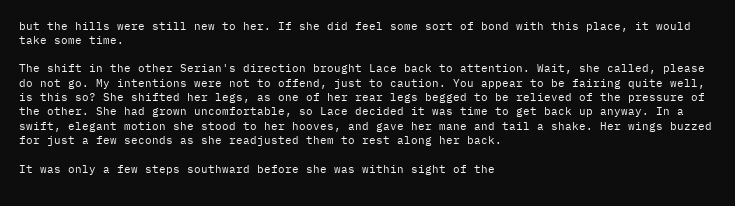but the hills were still new to her. If she did feel some sort of bond with this place, it would take some time.

The shift in the other Serian's direction brought Lace back to attention. Wait, she called, please do not go. My intentions were not to offend, just to caution. You appear to be fairing quite well, is this so? She shifted her legs, as one of her rear legs begged to be relieved of the pressure of the other. She had grown uncomfortable, so Lace decided it was time to get back up anyway. In a swift, elegant motion she stood to her hooves, and gave her mane and tail a shake. Her wings buzzed for just a few seconds as she readjusted them to rest along her back.

It was only a few steps southward before she was within sight of the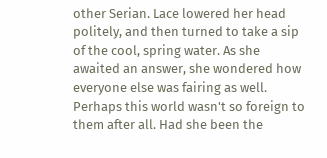other Serian. Lace lowered her head politely, and then turned to take a sip of the cool, spring water. As she awaited an answer, she wondered how everyone else was fairing as well. Perhaps this world wasn't so foreign to them after all. Had she been the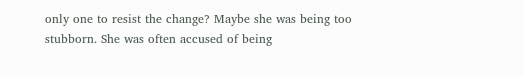only one to resist the change? Maybe she was being too stubborn. She was often accused of being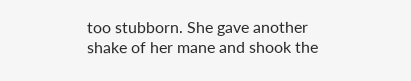too stubborn. She gave another shake of her mane and shook the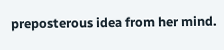preposterous idea from her mind.